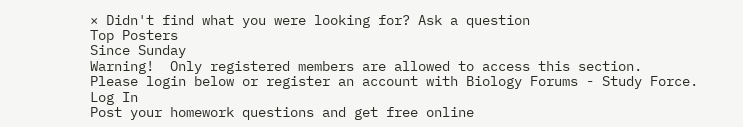× Didn't find what you were looking for? Ask a question
Top Posters
Since Sunday
Warning!  Only registered members are allowed to access this section.
Please login below or register an account with Biology Forums - Study Force.
Log In
Post your homework questions and get free online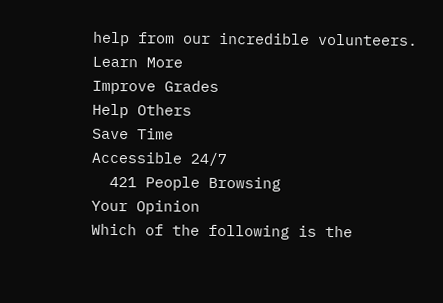help from our incredible volunteers.
Learn More
Improve Grades
Help Others
Save Time
Accessible 24/7
  421 People Browsing
Your Opinion
Which of the following is the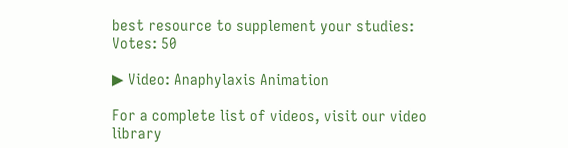best resource to supplement your studies:
Votes: 50

▶ Video: Anaphylaxis Animation

For a complete list of videos, visit our video library